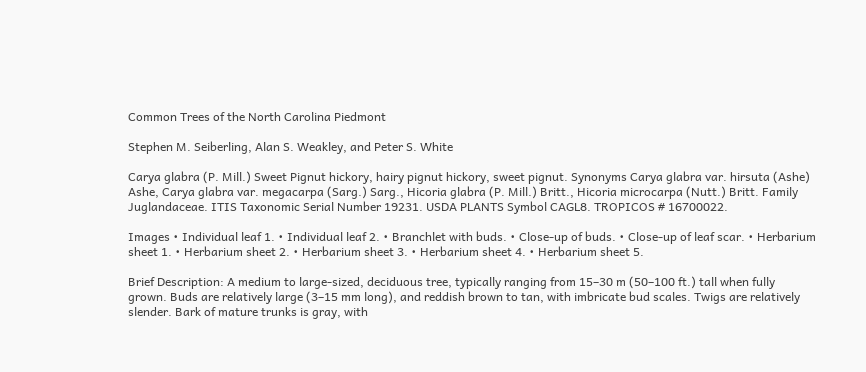Common Trees of the North Carolina Piedmont

Stephen M. Seiberling, Alan S. Weakley, and Peter S. White

Carya glabra (P. Mill.) Sweet Pignut hickory, hairy pignut hickory, sweet pignut. Synonyms Carya glabra var. hirsuta (Ashe) Ashe, Carya glabra var. megacarpa (Sarg.) Sarg., Hicoria glabra (P. Mill.) Britt., Hicoria microcarpa (Nutt.) Britt. Family Juglandaceae. ITIS Taxonomic Serial Number 19231. USDA PLANTS Symbol CAGL8. TROPICOS # 16700022.

Images • Individual leaf 1. • Individual leaf 2. • Branchlet with buds. • Close-up of buds. • Close-up of leaf scar. • Herbarium sheet 1. • Herbarium sheet 2. • Herbarium sheet 3. • Herbarium sheet 4. • Herbarium sheet 5.

Brief Description: A medium to large-sized, deciduous tree, typically ranging from 15–30 m (50–100 ft.) tall when fully grown. Buds are relatively large (3–15 mm long), and reddish brown to tan, with imbricate bud scales. Twigs are relatively slender. Bark of mature trunks is gray, with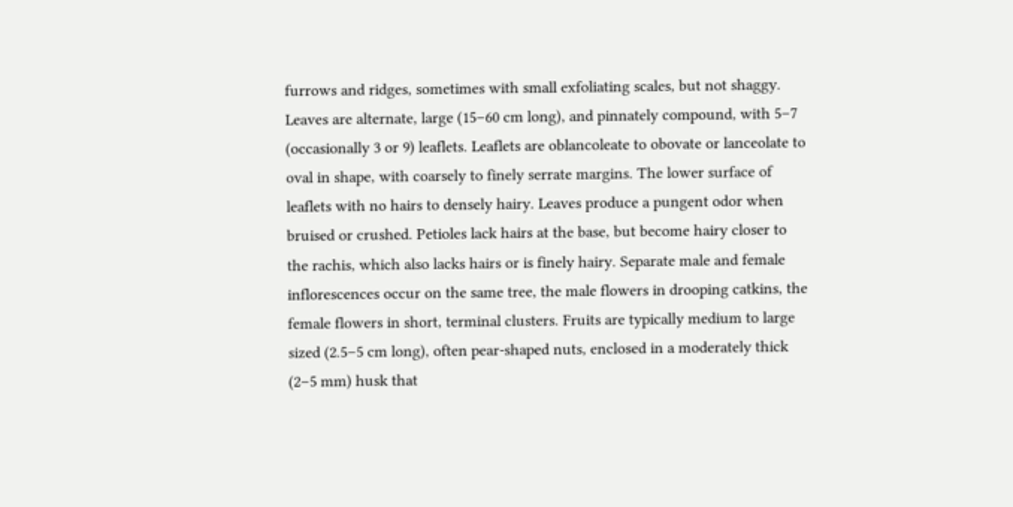furrows and ridges, sometimes with small exfoliating scales, but not shaggy. Leaves are alternate, large (15–60 cm long), and pinnately compound, with 5–7 (occasionally 3 or 9) leaflets. Leaflets are oblancoleate to obovate or lanceolate to oval in shape, with coarsely to finely serrate margins. The lower surface of leaflets with no hairs to densely hairy. Leaves produce a pungent odor when bruised or crushed. Petioles lack hairs at the base, but become hairy closer to the rachis, which also lacks hairs or is finely hairy. Separate male and female inflorescences occur on the same tree, the male flowers in drooping catkins, the female flowers in short, terminal clusters. Fruits are typically medium to large sized (2.5–5 cm long), often pear-shaped nuts, enclosed in a moderately thick (2–5 mm) husk that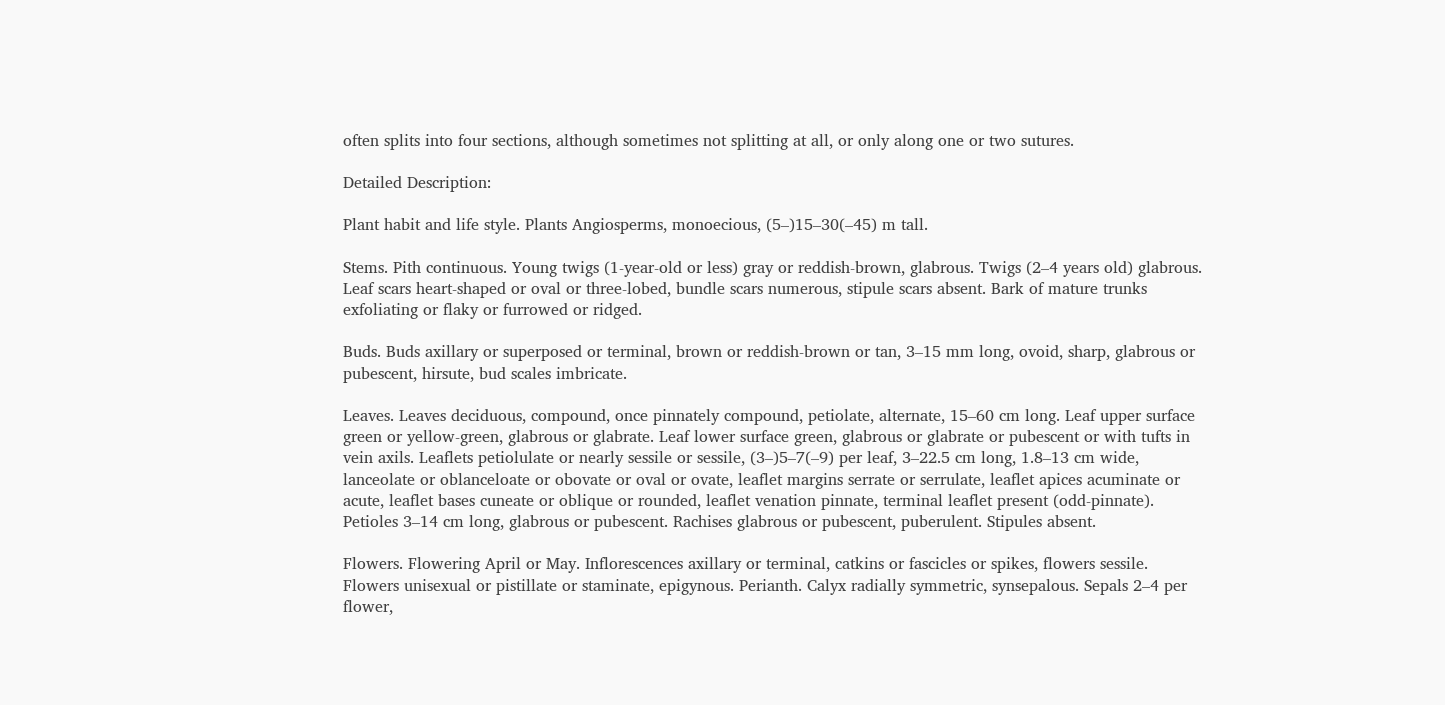often splits into four sections, although sometimes not splitting at all, or only along one or two sutures.

Detailed Description:

Plant habit and life style. Plants Angiosperms, monoecious, (5–)15–30(–45) m tall.

Stems. Pith continuous. Young twigs (1-year-old or less) gray or reddish-brown, glabrous. Twigs (2–4 years old) glabrous. Leaf scars heart-shaped or oval or three-lobed, bundle scars numerous, stipule scars absent. Bark of mature trunks exfoliating or flaky or furrowed or ridged.

Buds. Buds axillary or superposed or terminal, brown or reddish-brown or tan, 3–15 mm long, ovoid, sharp, glabrous or pubescent, hirsute, bud scales imbricate.

Leaves. Leaves deciduous, compound, once pinnately compound, petiolate, alternate, 15–60 cm long. Leaf upper surface green or yellow-green, glabrous or glabrate. Leaf lower surface green, glabrous or glabrate or pubescent or with tufts in vein axils. Leaflets petiolulate or nearly sessile or sessile, (3–)5–7(–9) per leaf, 3–22.5 cm long, 1.8–13 cm wide, lanceolate or oblanceloate or obovate or oval or ovate, leaflet margins serrate or serrulate, leaflet apices acuminate or acute, leaflet bases cuneate or oblique or rounded, leaflet venation pinnate, terminal leaflet present (odd-pinnate). Petioles 3–14 cm long, glabrous or pubescent. Rachises glabrous or pubescent, puberulent. Stipules absent.

Flowers. Flowering April or May. Inflorescences axillary or terminal, catkins or fascicles or spikes, flowers sessile. Flowers unisexual or pistillate or staminate, epigynous. Perianth. Calyx radially symmetric, synsepalous. Sepals 2–4 per flower,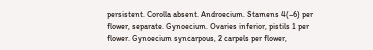persistent. Corolla absent. Androecium. Stamens 4(–6) per flower, separate. Gynoecium. Ovaries inferior, pistils 1 per flower. Gynoecium syncarpous, 2 carpels per flower,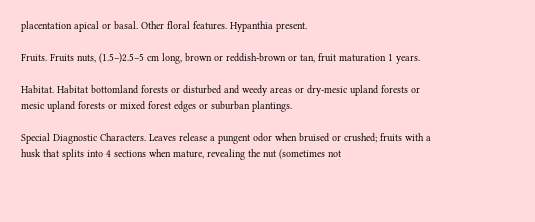placentation apical or basal. Other floral features. Hypanthia present.

Fruits. Fruits nuts, (1.5–)2.5–5 cm long, brown or reddish-brown or tan, fruit maturation 1 years.

Habitat. Habitat bottomland forests or disturbed and weedy areas or dry-mesic upland forests or mesic upland forests or mixed forest edges or suburban plantings.

Special Diagnostic Characters. Leaves release a pungent odor when bruised or crushed; fruits with a husk that splits into 4 sections when mature, revealing the nut (sometimes not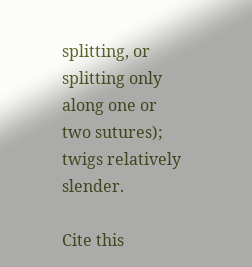splitting, or splitting only along one or two sutures); twigs relatively slender.

Cite this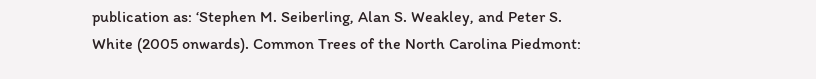publication as: ‘Stephen M. Seiberling, Alan S. Weakley, and Peter S. White (2005 onwards). Common Trees of the North Carolina Piedmont: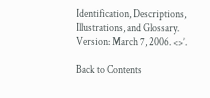Identification, Descriptions, Illustrations, and Glossary. Version: March 7, 2006. <>’.

Back to Contents